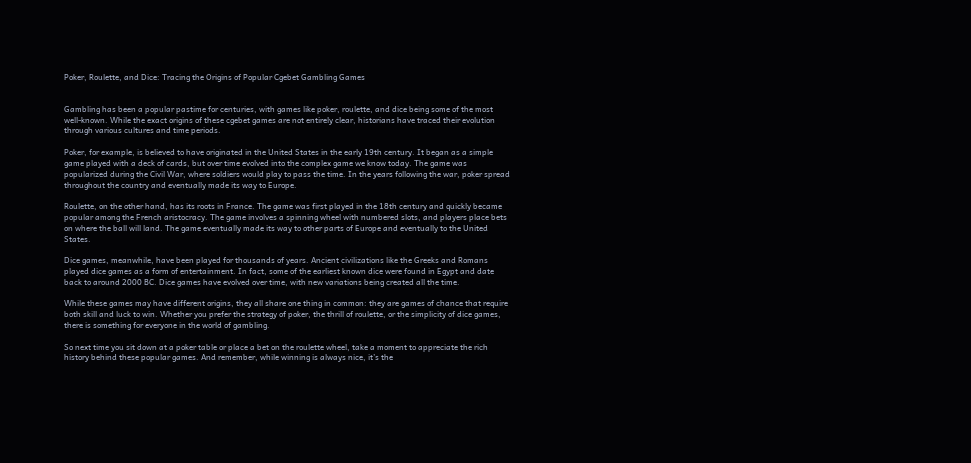Poker, Roulette, and Dice: Tracing the Origins of Popular Cgebet Gambling Games


Gambling has been a popular pastime for centuries, with games like poker, roulette, and dice being some of the most well-known. While the exact origins of these cgebet games are not entirely clear, historians have traced their evolution through various cultures and time periods.

Poker, for example, is believed to have originated in the United States in the early 19th century. It began as a simple game played with a deck of cards, but over time evolved into the complex game we know today. The game was popularized during the Civil War, where soldiers would play to pass the time. In the years following the war, poker spread throughout the country and eventually made its way to Europe.

Roulette, on the other hand, has its roots in France. The game was first played in the 18th century and quickly became popular among the French aristocracy. The game involves a spinning wheel with numbered slots, and players place bets on where the ball will land. The game eventually made its way to other parts of Europe and eventually to the United States.

Dice games, meanwhile, have been played for thousands of years. Ancient civilizations like the Greeks and Romans played dice games as a form of entertainment. In fact, some of the earliest known dice were found in Egypt and date back to around 2000 BC. Dice games have evolved over time, with new variations being created all the time.

While these games may have different origins, they all share one thing in common: they are games of chance that require both skill and luck to win. Whether you prefer the strategy of poker, the thrill of roulette, or the simplicity of dice games, there is something for everyone in the world of gambling.

So next time you sit down at a poker table or place a bet on the roulette wheel, take a moment to appreciate the rich history behind these popular games. And remember, while winning is always nice, it’s the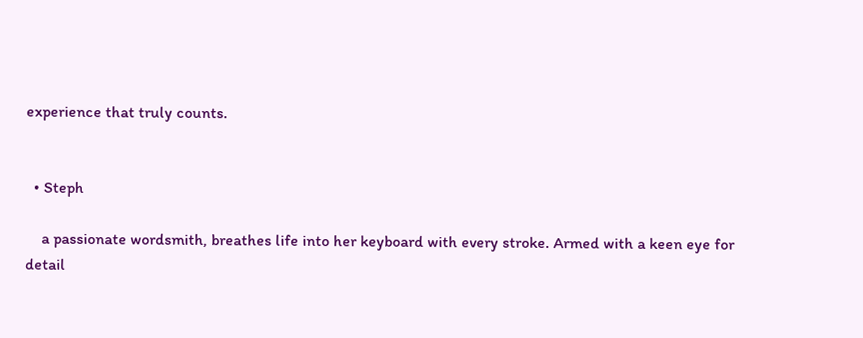experience that truly counts.


  • Steph

    a passionate wordsmith, breathes life into her keyboard with every stroke. Armed with a keen eye for detail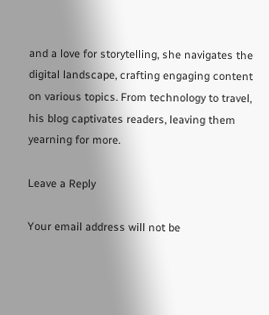and a love for storytelling, she navigates the digital landscape, crafting engaging content on various topics. From technology to travel, his blog captivates readers, leaving them yearning for more.

Leave a Reply

Your email address will not be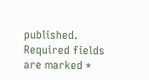published. Required fields are marked *